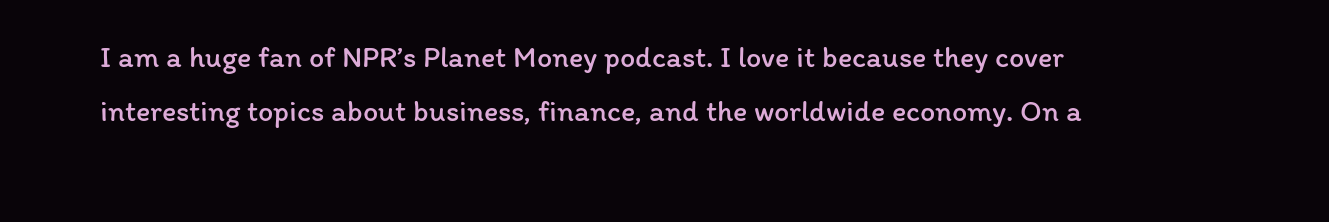I am a huge fan of NPR’s Planet Money podcast. I love it because they cover interesting topics about business, finance, and the worldwide economy. On a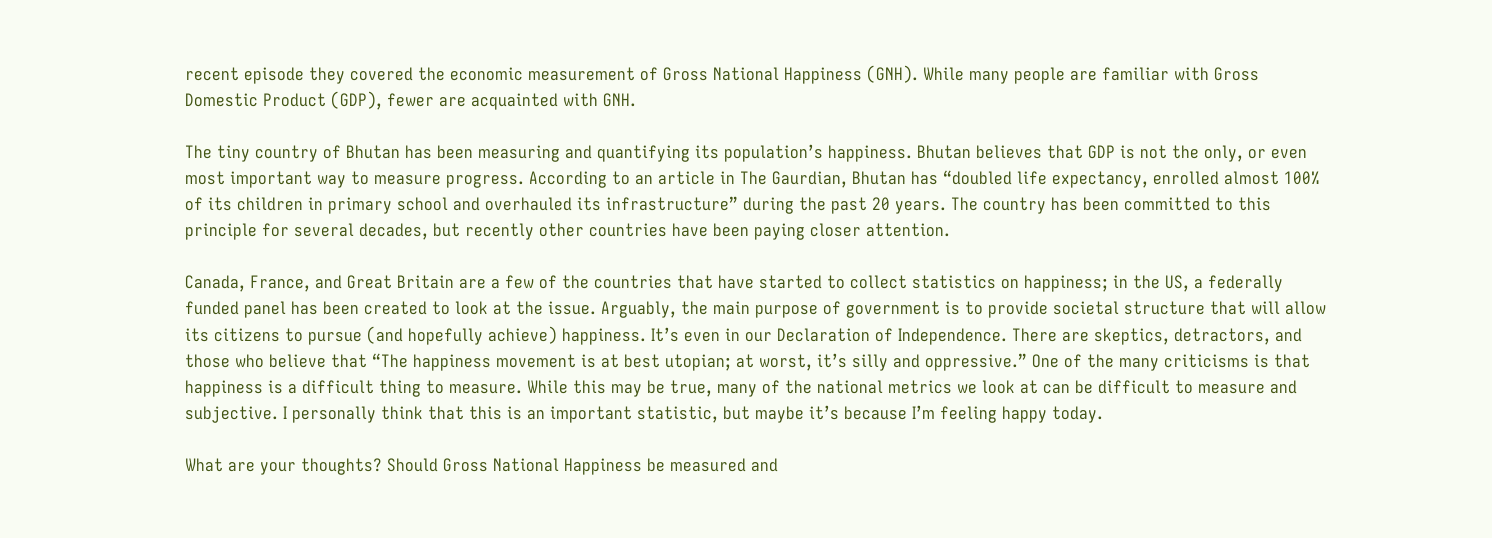recent episode they covered the economic measurement of Gross National Happiness (GNH). While many people are familiar with Gross Domestic Product (GDP), fewer are acquainted with GNH.

The tiny country of Bhutan has been measuring and quantifying its population’s happiness. Bhutan believes that GDP is not the only, or even most important way to measure progress. According to an article in The Gaurdian, Bhutan has “doubled life expectancy, enrolled almost 100% of its children in primary school and overhauled its infrastructure” during the past 20 years. The country has been committed to this principle for several decades, but recently other countries have been paying closer attention.

Canada, France, and Great Britain are a few of the countries that have started to collect statistics on happiness; in the US, a federally funded panel has been created to look at the issue. Arguably, the main purpose of government is to provide societal structure that will allow its citizens to pursue (and hopefully achieve) happiness. It’s even in our Declaration of Independence. There are skeptics, detractors, and those who believe that “The happiness movement is at best utopian; at worst, it’s silly and oppressive.” One of the many criticisms is that happiness is a difficult thing to measure. While this may be true, many of the national metrics we look at can be difficult to measure and subjective. I personally think that this is an important statistic, but maybe it’s because I’m feeling happy today.

What are your thoughts? Should Gross National Happiness be measured and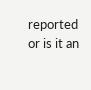reported or is it an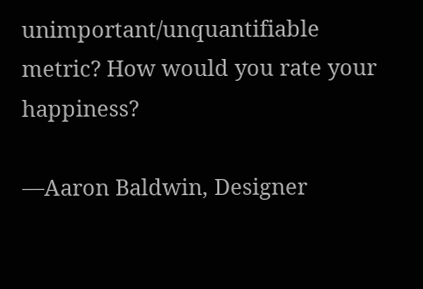unimportant/unquantifiable metric? How would you rate your happiness?

—Aaron Baldwin, Designer